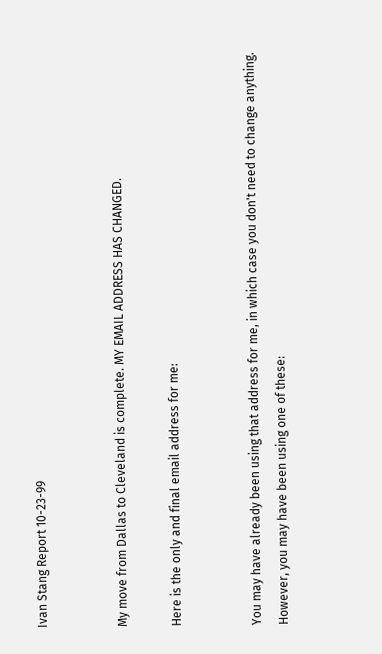Ivan Stang Report 10-23-99


My move from Dallas to Cleveland is complete. MY EMAIL ADDRESS HAS CHANGED.

Here is the only and final email address for me:


You may have already been using that address for me, in which case you don't need to change anything. However, you may have been using one of these: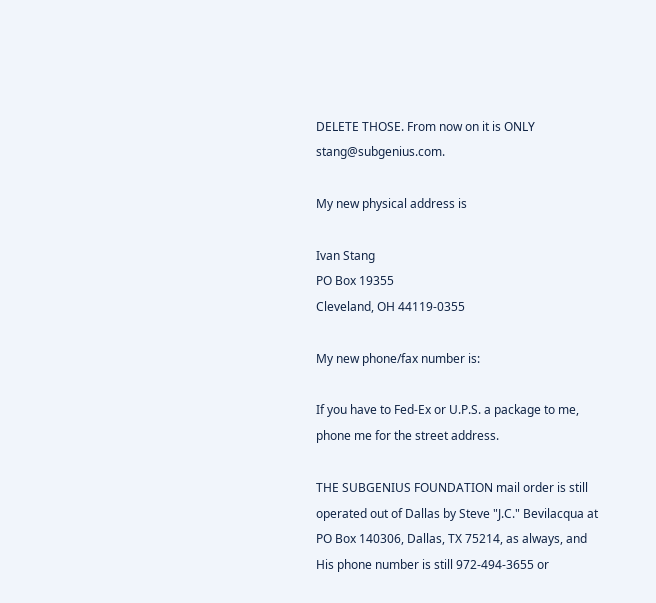DELETE THOSE. From now on it is ONLY stang@subgenius.com.

My new physical address is

Ivan Stang
PO Box 19355
Cleveland, OH 44119-0355

My new phone/fax number is:

If you have to Fed-Ex or U.P.S. a package to me, phone me for the street address.

THE SUBGENIUS FOUNDATION mail order is still operated out of Dallas by Steve "J.C." Bevilacqua at PO Box 140306, Dallas, TX 75214, as always, and His phone number is still 972-494-3655 or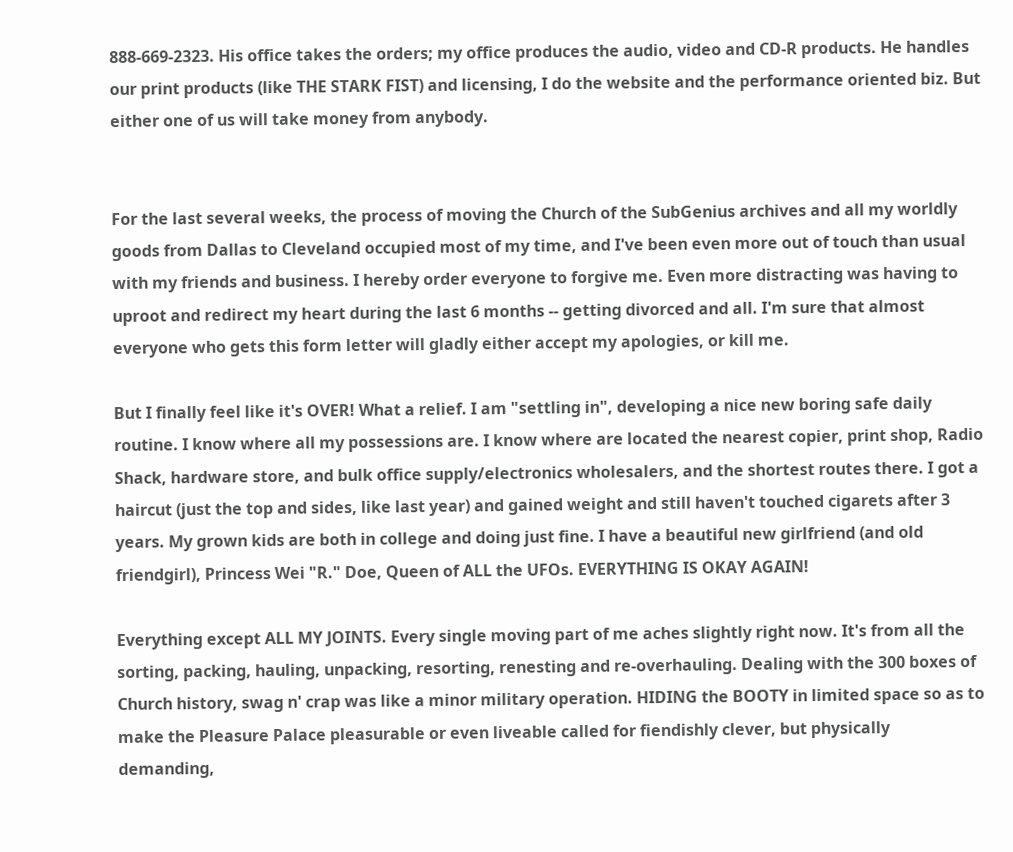888-669-2323. His office takes the orders; my office produces the audio, video and CD-R products. He handles our print products (like THE STARK FIST) and licensing, I do the website and the performance oriented biz. But either one of us will take money from anybody.


For the last several weeks, the process of moving the Church of the SubGenius archives and all my worldly goods from Dallas to Cleveland occupied most of my time, and I've been even more out of touch than usual with my friends and business. I hereby order everyone to forgive me. Even more distracting was having to uproot and redirect my heart during the last 6 months -- getting divorced and all. I'm sure that almost everyone who gets this form letter will gladly either accept my apologies, or kill me.

But I finally feel like it's OVER! What a relief. I am "settling in", developing a nice new boring safe daily routine. I know where all my possessions are. I know where are located the nearest copier, print shop, Radio Shack, hardware store, and bulk office supply/electronics wholesalers, and the shortest routes there. I got a haircut (just the top and sides, like last year) and gained weight and still haven't touched cigarets after 3 years. My grown kids are both in college and doing just fine. I have a beautiful new girlfriend (and old friendgirl), Princess Wei "R." Doe, Queen of ALL the UFOs. EVERYTHING IS OKAY AGAIN!

Everything except ALL MY JOINTS. Every single moving part of me aches slightly right now. It's from all the sorting, packing, hauling, unpacking, resorting, renesting and re-overhauling. Dealing with the 300 boxes of Church history, swag n' crap was like a minor military operation. HIDING the BOOTY in limited space so as to make the Pleasure Palace pleasurable or even liveable called for fiendishly clever, but physically demanding,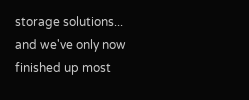storage solutions... and we've only now finished up most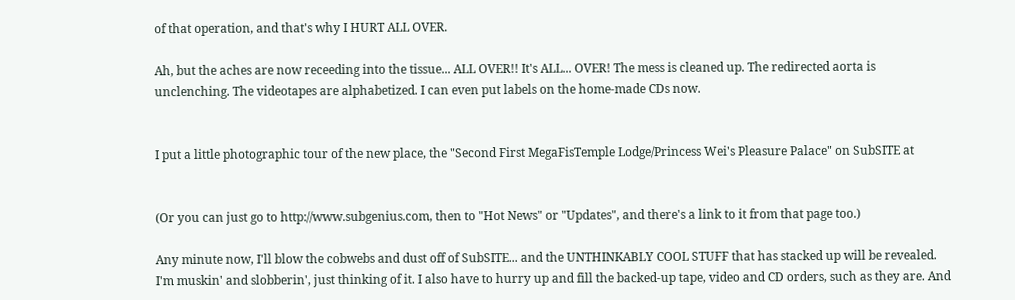of that operation, and that's why I HURT ALL OVER.

Ah, but the aches are now receeding into the tissue... ALL OVER!! It's ALL... OVER! The mess is cleaned up. The redirected aorta is unclenching. The videotapes are alphabetized. I can even put labels on the home-made CDs now.


I put a little photographic tour of the new place, the "Second First MegaFisTemple Lodge/Princess Wei's Pleasure Palace" on SubSITE at


(Or you can just go to http://www.subgenius.com, then to "Hot News" or "Updates", and there's a link to it from that page too.)

Any minute now, I'll blow the cobwebs and dust off of SubSITE... and the UNTHINKABLY COOL STUFF that has stacked up will be revealed. I'm muskin' and slobberin', just thinking of it. I also have to hurry up and fill the backed-up tape, video and CD orders, such as they are. And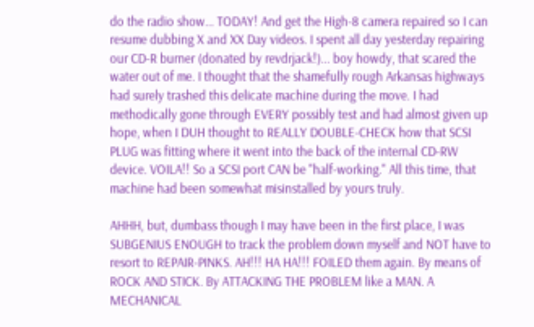do the radio show... TODAY! And get the High-8 camera repaired so I can resume dubbing X and XX Day videos. I spent all day yesterday repairing our CD-R burner (donated by revdrjack!)... boy howdy, that scared the water out of me. I thought that the shamefully rough Arkansas highways had surely trashed this delicate machine during the move. I had methodically gone through EVERY possibly test and had almost given up hope, when I DUH thought to REALLY DOUBLE-CHECK how that SCSI PLUG was fitting where it went into the back of the internal CD-RW device. VOILA!! So a SCSI port CAN be "half-working." All this time, that machine had been somewhat misinstalled by yours truly.

AHHH, but, dumbass though I may have been in the first place, I was SUBGENIUS ENOUGH to track the problem down myself and NOT have to resort to REPAIR-PINKS. AH!!! HA HA!!! FOILED them again. By means of ROCK AND STICK. By ATTACKING THE PROBLEM like a MAN. A MECHANICAL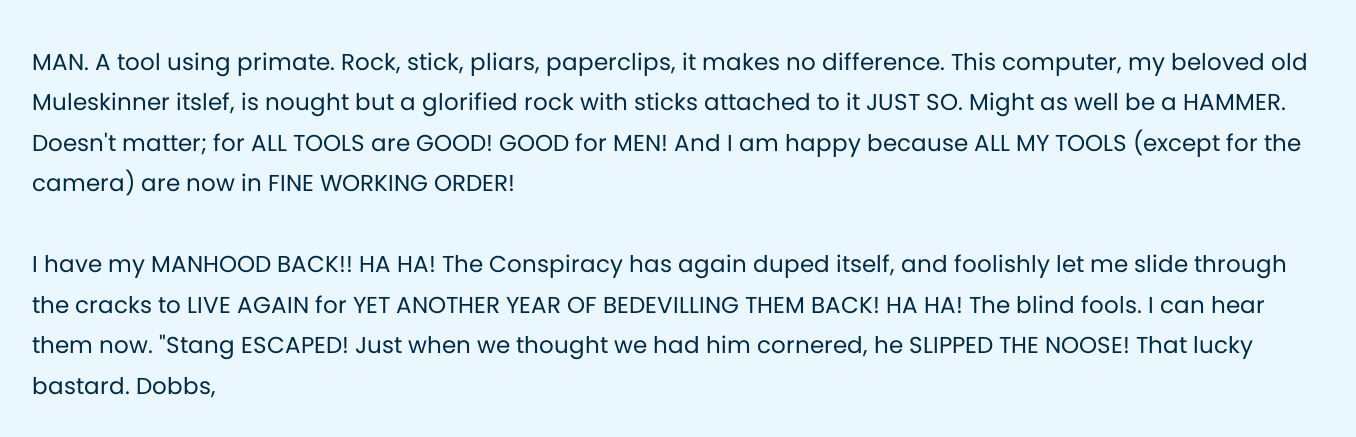MAN. A tool using primate. Rock, stick, pliars, paperclips, it makes no difference. This computer, my beloved old Muleskinner itslef, is nought but a glorified rock with sticks attached to it JUST SO. Might as well be a HAMMER. Doesn't matter; for ALL TOOLS are GOOD! GOOD for MEN! And I am happy because ALL MY TOOLS (except for the camera) are now in FINE WORKING ORDER!

I have my MANHOOD BACK!! HA HA! The Conspiracy has again duped itself, and foolishly let me slide through the cracks to LIVE AGAIN for YET ANOTHER YEAR OF BEDEVILLING THEM BACK! HA HA! The blind fools. I can hear them now. "Stang ESCAPED! Just when we thought we had him cornered, he SLIPPED THE NOOSE! That lucky bastard. Dobbs,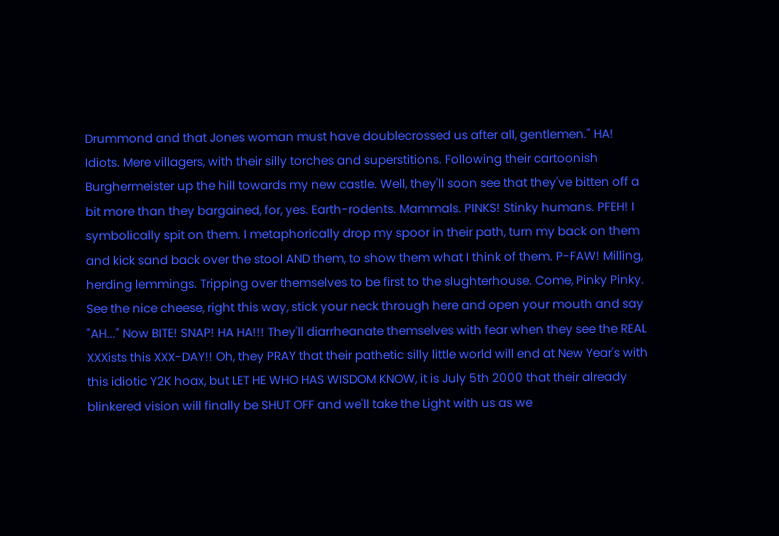Drummond and that Jones woman must have doublecrossed us after all, gentlemen." HA! Idiots. Mere villagers, with their silly torches and superstitions. Following their cartoonish Burghermeister up the hill towards my new castle. Well, they'll soon see that they've bitten off a bit more than they bargained, for, yes. Earth-rodents. Mammals. PINKS! Stinky humans. PFEH! I symbolically spit on them. I metaphorically drop my spoor in their path, turn my back on them and kick sand back over the stool AND them, to show them what I think of them. P-FAW! Milling, herding lemmings. Tripping over themselves to be first to the slughterhouse. Come, Pinky Pinky. See the nice cheese, right this way, stick your neck through here and open your mouth and say "AH..." Now BITE! SNAP! HA HA!!! They'll diarrheanate themselves with fear when they see the REAL XXXists this XXX-DAY!! Oh, they PRAY that their pathetic silly little world will end at New Year's with this idiotic Y2K hoax, but LET HE WHO HAS WISDOM KNOW, it is July 5th 2000 that their already blinkered vision will finally be SHUT OFF and we'll take the Light with us as we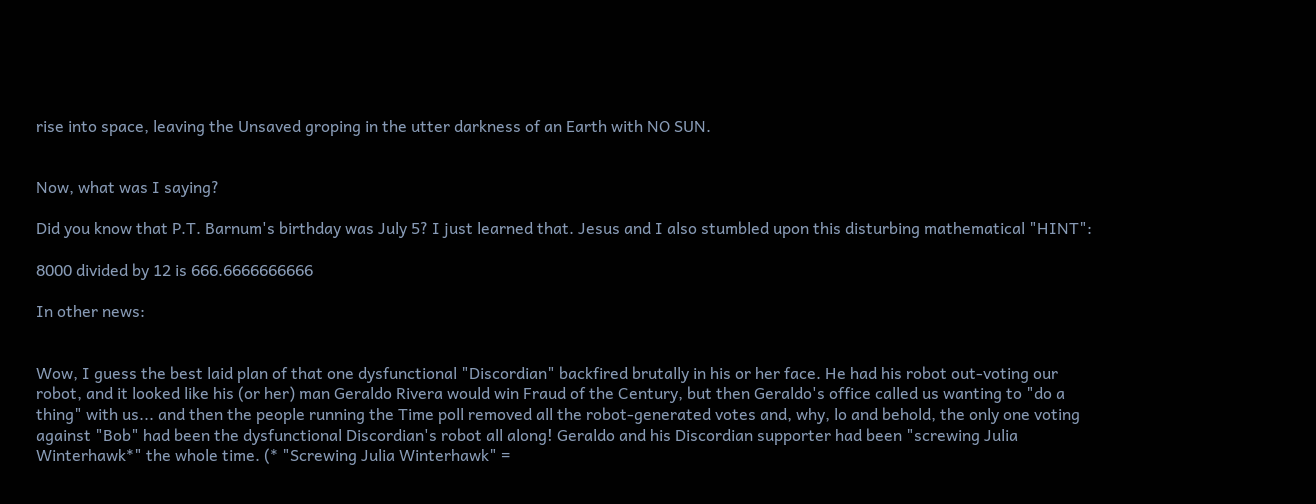rise into space, leaving the Unsaved groping in the utter darkness of an Earth with NO SUN.


Now, what was I saying?

Did you know that P.T. Barnum's birthday was July 5? I just learned that. Jesus and I also stumbled upon this disturbing mathematical "HINT":

8000 divided by 12 is 666.6666666666

In other news:


Wow, I guess the best laid plan of that one dysfunctional "Discordian" backfired brutally in his or her face. He had his robot out-voting our robot, and it looked like his (or her) man Geraldo Rivera would win Fraud of the Century, but then Geraldo's office called us wanting to "do a thing" with us... and then the people running the Time poll removed all the robot-generated votes and, why, lo and behold, the only one voting against "Bob" had been the dysfunctional Discordian's robot all along! Geraldo and his Discordian supporter had been "screwing Julia Winterhawk*" the whole time. (* "Screwing Julia Winterhawk" =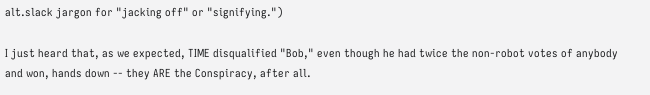alt.slack jargon for "jacking off" or "signifying.")

I just heard that, as we expected, TIME disqualified "Bob," even though he had twice the non-robot votes of anybody and won, hands down -- they ARE the Conspiracy, after all.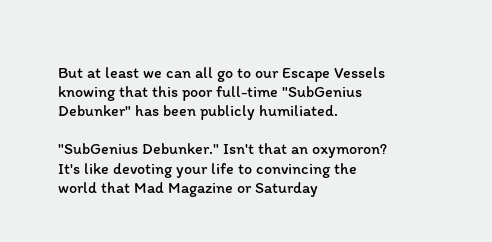But at least we can all go to our Escape Vessels knowing that this poor full-time "SubGenius Debunker" has been publicly humiliated.

"SubGenius Debunker." Isn't that an oxymoron? It's like devoting your life to convincing the world that Mad Magazine or Saturday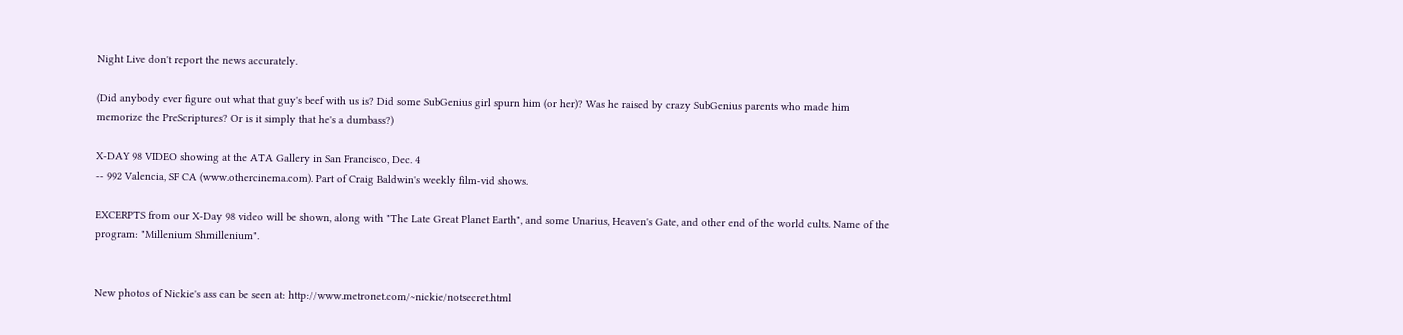Night Live don't report the news accurately.

(Did anybody ever figure out what that guy's beef with us is? Did some SubGenius girl spurn him (or her)? Was he raised by crazy SubGenius parents who made him memorize the PreScriptures? Or is it simply that he's a dumbass?)

X-DAY 98 VIDEO showing at the ATA Gallery in San Francisco, Dec. 4
-- 992 Valencia, SF CA (www.othercinema.com). Part of Craig Baldwin's weekly film-vid shows.

EXCERPTS from our X-Day 98 video will be shown, along with "The Late Great Planet Earth", and some Unarius, Heaven's Gate, and other end of the world cults. Name of the program: "Millenium Shmillenium".


New photos of Nickie's ass can be seen at: http://www.metronet.com/~nickie/notsecret.html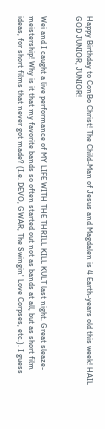Happy Birthday to ConBo Christ! The Child-Man of Jesus and Magdalen is 4 Earth-years old this week! HAIL GOD JUNIOR, JUNIOR!


Wei and I caught a live performance of MY LIFE WITH THE THRILL KILL KULT last night. Great sleaze-meistership! Why is it that my favorite bands so often started out not as bands at all, but as short film ideas, for short films that never got made? (I.e. DEVO, GWAR, The Swingin' Love Corpses, etc.). I guess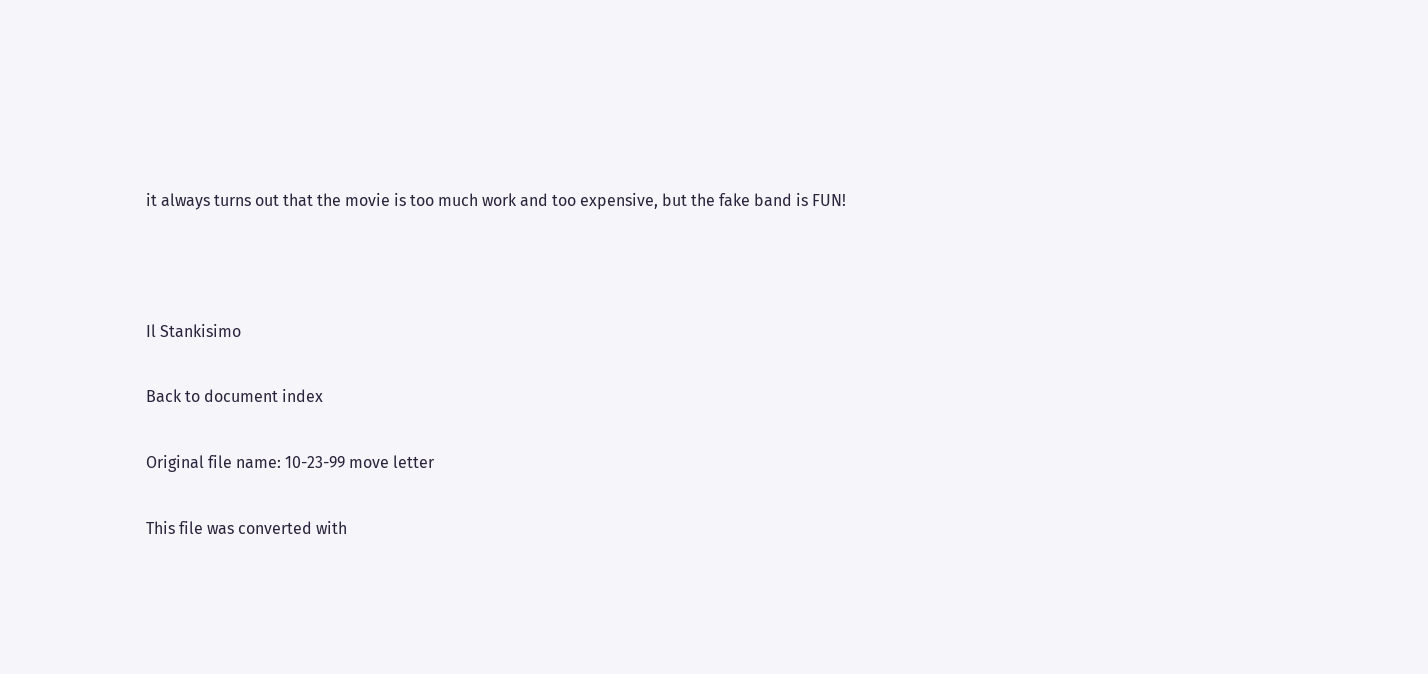it always turns out that the movie is too much work and too expensive, but the fake band is FUN!



Il Stankisimo

Back to document index

Original file name: 10-23-99 move letter

This file was converted with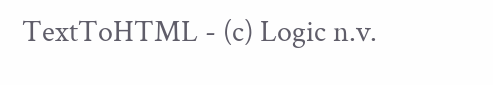TextToHTML - (c) Logic n.v.